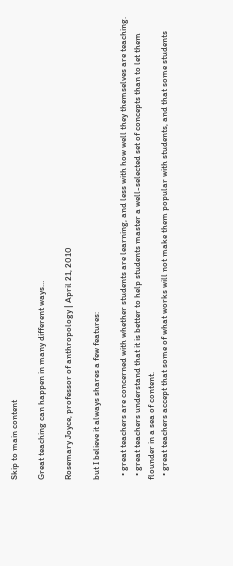Skip to main content

Great teaching can happen in many different ways…

Rosemary Joyce, professor of anthropology | April 21, 2010

but I believe it always shares a few features:

  • great teachers are concerned with whether students are learning, and less with how well they themselves are teaching.
  • great teachers understand that it is better to help students master a well-selected set of concepts than to let them flounder in a sea of content.
  • great teachers accept that some of what works will not make them popular with students, and that some students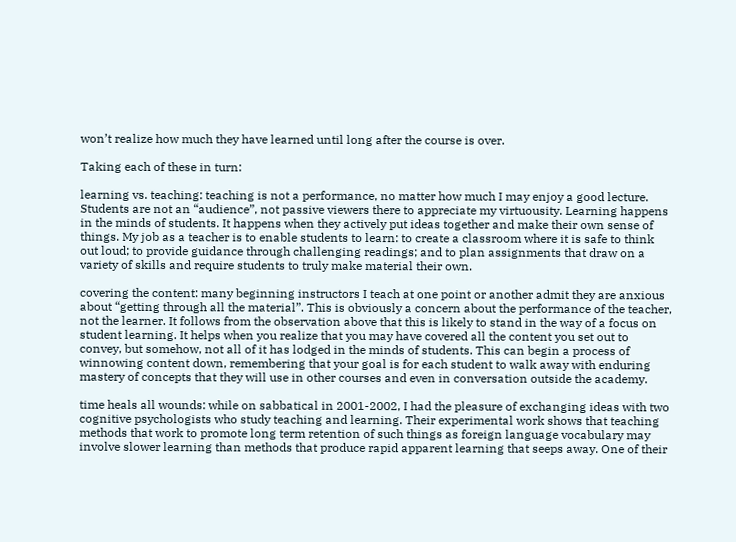won’t realize how much they have learned until long after the course is over.

Taking each of these in turn:

learning vs. teaching: teaching is not a performance, no matter how much I may enjoy a good lecture. Students are not an “audience”, not passive viewers there to appreciate my virtuousity. Learning happens in the minds of students. It happens when they actively put ideas together and make their own sense of things. My job as a teacher is to enable students to learn: to create a classroom where it is safe to think out loud; to provide guidance through challenging readings; and to plan assignments that draw on a variety of skills and require students to truly make material their own.

covering the content: many beginning instructors I teach at one point or another admit they are anxious about “getting through all the material”. This is obviously a concern about the performance of the teacher, not the learner. It follows from the observation above that this is likely to stand in the way of a focus on student learning. It helps when you realize that you may have covered all the content you set out to convey, but somehow, not all of it has lodged in the minds of students. This can begin a process of winnowing content down, remembering that your goal is for each student to walk away with enduring mastery of concepts that they will use in other courses and even in conversation outside the academy.

time heals all wounds: while on sabbatical in 2001-2002, I had the pleasure of exchanging ideas with two cognitive psychologists who study teaching and learning. Their experimental work shows that teaching methods that work to promote long term retention of such things as foreign language vocabulary may involve slower learning than methods that produce rapid apparent learning that seeps away. One of their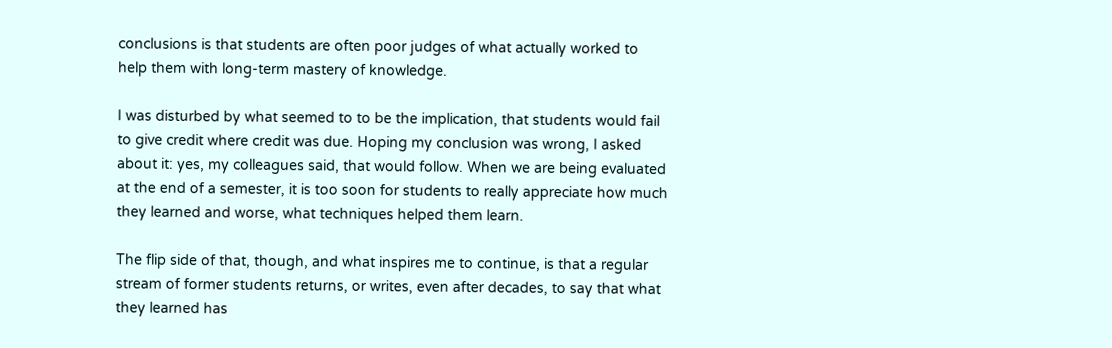conclusions is that students are often poor judges of what actually worked to help them with long-term mastery of knowledge.

I was disturbed by what seemed to to be the implication, that students would fail to give credit where credit was due. Hoping my conclusion was wrong, I asked about it: yes, my colleagues said, that would follow. When we are being evaluated at the end of a semester, it is too soon for students to really appreciate how much they learned and worse, what techniques helped them learn.

The flip side of that, though, and what inspires me to continue, is that a regular stream of former students returns, or writes, even after decades, to say that what they learned has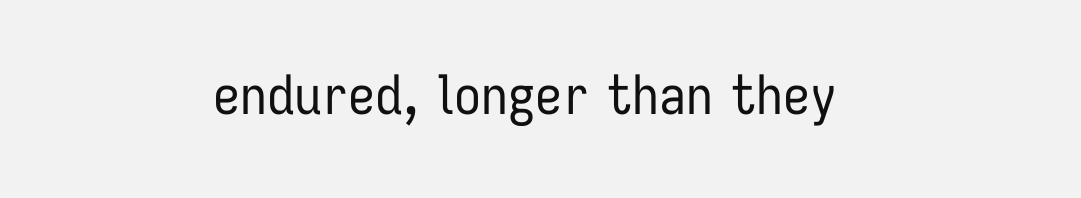endured, longer than they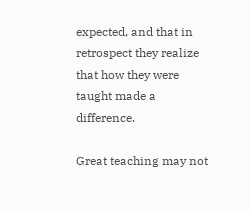expected, and that in retrospect they realize that how they were taught made a difference.

Great teaching may not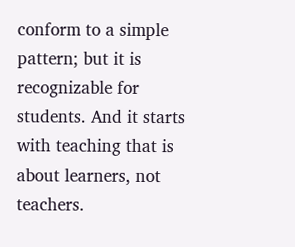conform to a simple pattern; but it is recognizable for students. And it starts with teaching that is about learners, not teachers.